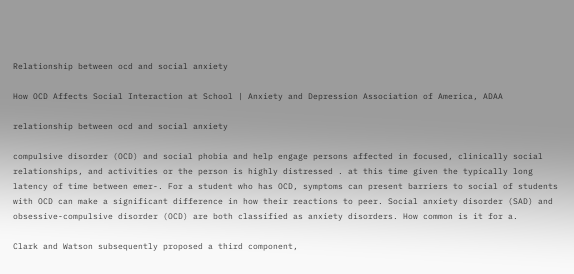Relationship between ocd and social anxiety

How OCD Affects Social Interaction at School | Anxiety and Depression Association of America, ADAA

relationship between ocd and social anxiety

compulsive disorder (OCD) and social phobia and help engage persons affected in focused, clinically social relationships, and activities or the person is highly distressed . at this time given the typically long latency of time between emer-. For a student who has OCD, symptoms can present barriers to social of students with OCD can make a significant difference in how their reactions to peer. Social anxiety disorder (SAD) and obsessive-compulsive disorder (OCD) are both classified as anxiety disorders. How common is it for a.

Clark and Watson subsequently proposed a third component,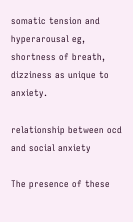somatic tension and hyperarousal eg, shortness of breath, dizziness as unique to anxiety.

relationship between ocd and social anxiety

The presence of these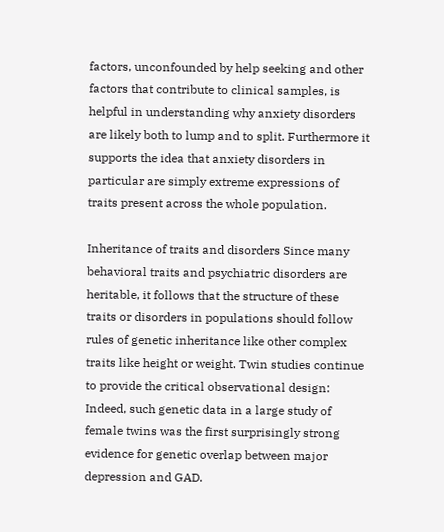factors, unconfounded by help seeking and other factors that contribute to clinical samples, is helpful in understanding why anxiety disorders are likely both to lump and to split. Furthermore it supports the idea that anxiety disorders in particular are simply extreme expressions of traits present across the whole population.

Inheritance of traits and disorders Since many behavioral traits and psychiatric disorders are heritable, it follows that the structure of these traits or disorders in populations should follow rules of genetic inheritance like other complex traits like height or weight. Twin studies continue to provide the critical observational design: Indeed, such genetic data in a large study of female twins was the first surprisingly strong evidence for genetic overlap between major depression and GAD.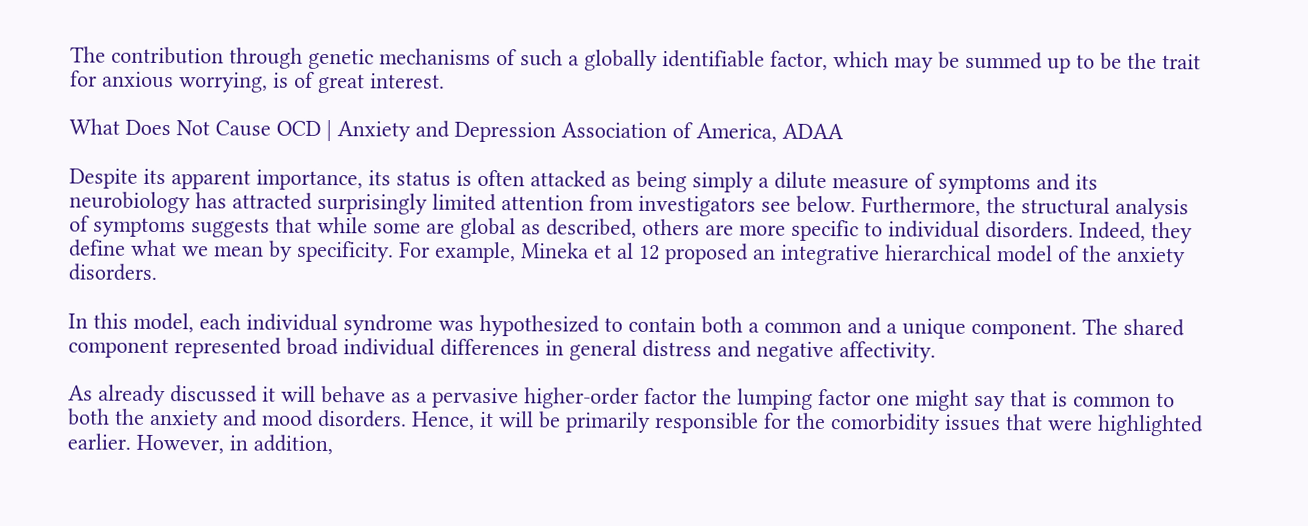The contribution through genetic mechanisms of such a globally identifiable factor, which may be summed up to be the trait for anxious worrying, is of great interest.

What Does Not Cause OCD | Anxiety and Depression Association of America, ADAA

Despite its apparent importance, its status is often attacked as being simply a dilute measure of symptoms and its neurobiology has attracted surprisingly limited attention from investigators see below. Furthermore, the structural analysis of symptoms suggests that while some are global as described, others are more specific to individual disorders. Indeed, they define what we mean by specificity. For example, Mineka et al 12 proposed an integrative hierarchical model of the anxiety disorders.

In this model, each individual syndrome was hypothesized to contain both a common and a unique component. The shared component represented broad individual differences in general distress and negative affectivity.

As already discussed it will behave as a pervasive higher-order factor the lumping factor one might say that is common to both the anxiety and mood disorders. Hence, it will be primarily responsible for the comorbidity issues that were highlighted earlier. However, in addition,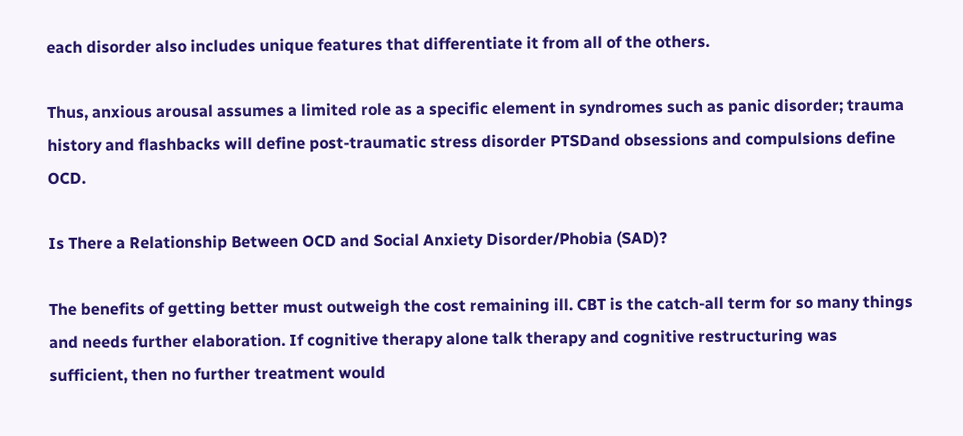each disorder also includes unique features that differentiate it from all of the others.

Thus, anxious arousal assumes a limited role as a specific element in syndromes such as panic disorder; trauma history and flashbacks will define post-traumatic stress disorder PTSDand obsessions and compulsions define OCD.

Is There a Relationship Between OCD and Social Anxiety Disorder/Phobia (SAD)?

The benefits of getting better must outweigh the cost remaining ill. CBT is the catch-all term for so many things and needs further elaboration. If cognitive therapy alone talk therapy and cognitive restructuring was sufficient, then no further treatment would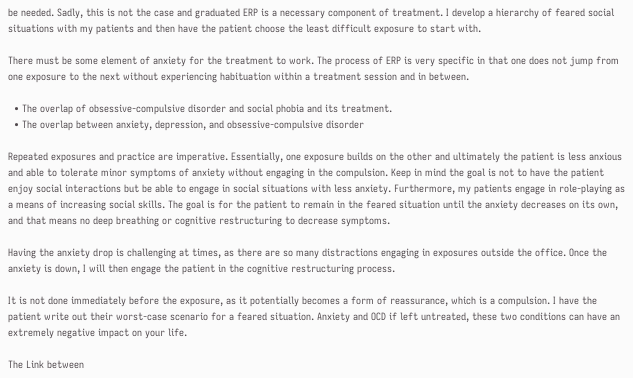be needed. Sadly, this is not the case and graduated ERP is a necessary component of treatment. I develop a hierarchy of feared social situations with my patients and then have the patient choose the least difficult exposure to start with.

There must be some element of anxiety for the treatment to work. The process of ERP is very specific in that one does not jump from one exposure to the next without experiencing habituation within a treatment session and in between.

  • The overlap of obsessive-compulsive disorder and social phobia and its treatment.
  • The overlap between anxiety, depression, and obsessive-compulsive disorder

Repeated exposures and practice are imperative. Essentially, one exposure builds on the other and ultimately the patient is less anxious and able to tolerate minor symptoms of anxiety without engaging in the compulsion. Keep in mind the goal is not to have the patient enjoy social interactions but be able to engage in social situations with less anxiety. Furthermore, my patients engage in role-playing as a means of increasing social skills. The goal is for the patient to remain in the feared situation until the anxiety decreases on its own, and that means no deep breathing or cognitive restructuring to decrease symptoms.

Having the anxiety drop is challenging at times, as there are so many distractions engaging in exposures outside the office. Once the anxiety is down, I will then engage the patient in the cognitive restructuring process.

It is not done immediately before the exposure, as it potentially becomes a form of reassurance, which is a compulsion. I have the patient write out their worst-case scenario for a feared situation. Anxiety and OCD if left untreated, these two conditions can have an extremely negative impact on your life.

The Link between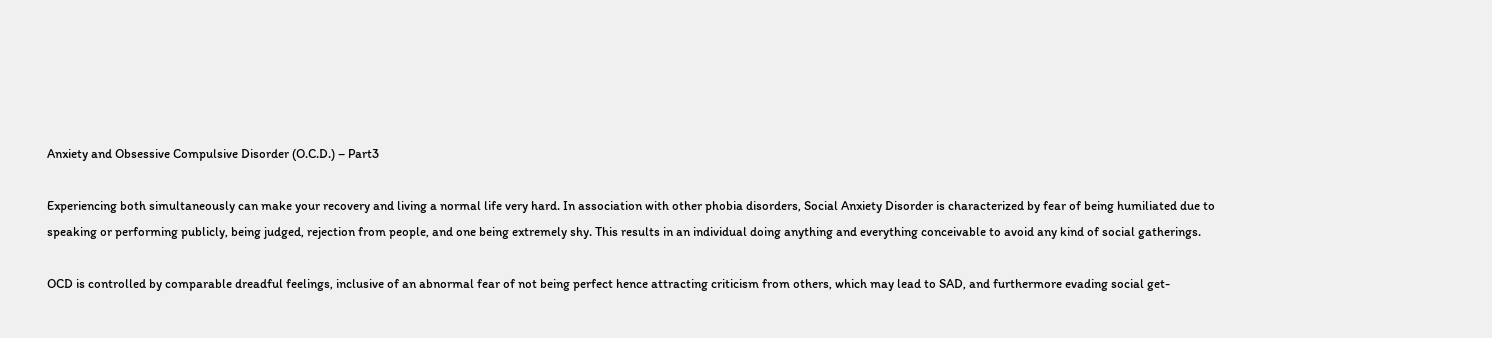Anxiety and Obsessive Compulsive Disorder (O.C.D.) – Part3

Experiencing both simultaneously can make your recovery and living a normal life very hard. In association with other phobia disorders, Social Anxiety Disorder is characterized by fear of being humiliated due to speaking or performing publicly, being judged, rejection from people, and one being extremely shy. This results in an individual doing anything and everything conceivable to avoid any kind of social gatherings.

OCD is controlled by comparable dreadful feelings, inclusive of an abnormal fear of not being perfect hence attracting criticism from others, which may lead to SAD, and furthermore evading social get-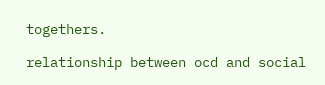togethers.

relationship between ocd and social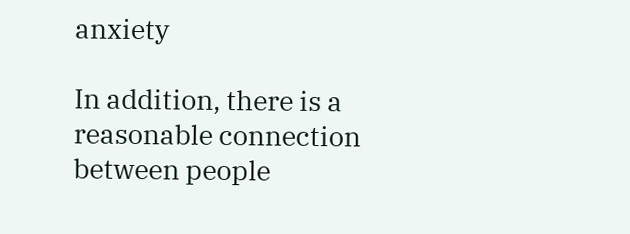anxiety

In addition, there is a reasonable connection between people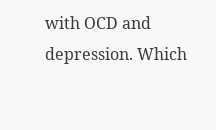with OCD and depression. Which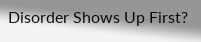Disorder Shows Up First?